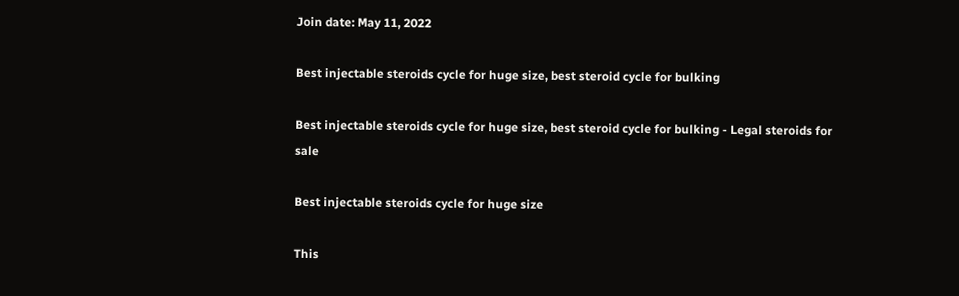Join date: May 11, 2022

Best injectable steroids cycle for huge size, best steroid cycle for bulking

Best injectable steroids cycle for huge size, best steroid cycle for bulking - Legal steroids for sale

Best injectable steroids cycle for huge size

This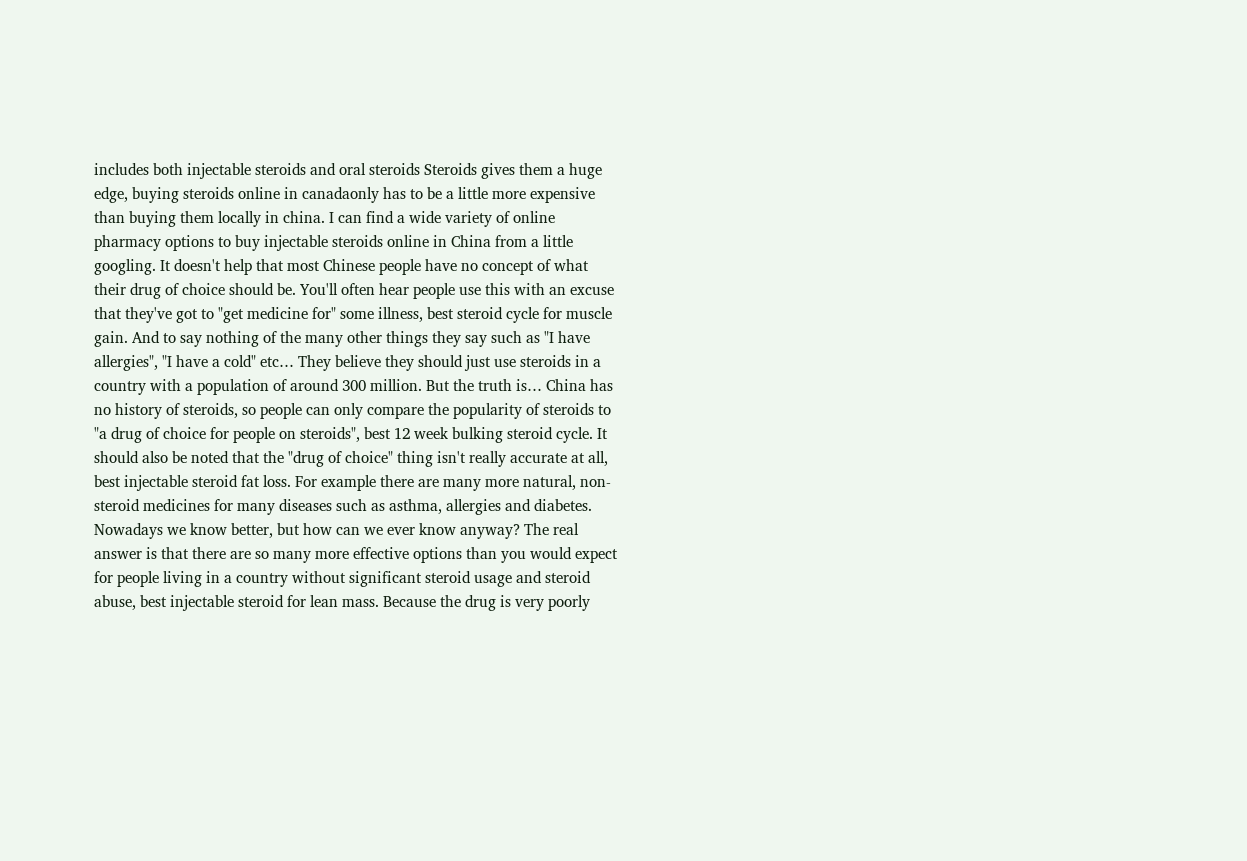includes both injectable steroids and oral steroids Steroids gives them a huge edge, buying steroids online in canadaonly has to be a little more expensive than buying them locally in china. I can find a wide variety of online pharmacy options to buy injectable steroids online in China from a little googling. It doesn't help that most Chinese people have no concept of what their drug of choice should be. You'll often hear people use this with an excuse that they've got to "get medicine for" some illness, best steroid cycle for muscle gain. And to say nothing of the many other things they say such as "I have allergies", "I have a cold" etc… They believe they should just use steroids in a country with a population of around 300 million. But the truth is… China has no history of steroids, so people can only compare the popularity of steroids to "a drug of choice for people on steroids", best 12 week bulking steroid cycle. It should also be noted that the "drug of choice" thing isn't really accurate at all, best injectable steroid fat loss. For example there are many more natural, non-steroid medicines for many diseases such as asthma, allergies and diabetes. Nowadays we know better, but how can we ever know anyway? The real answer is that there are so many more effective options than you would expect for people living in a country without significant steroid usage and steroid abuse, best injectable steroid for lean mass. Because the drug is very poorly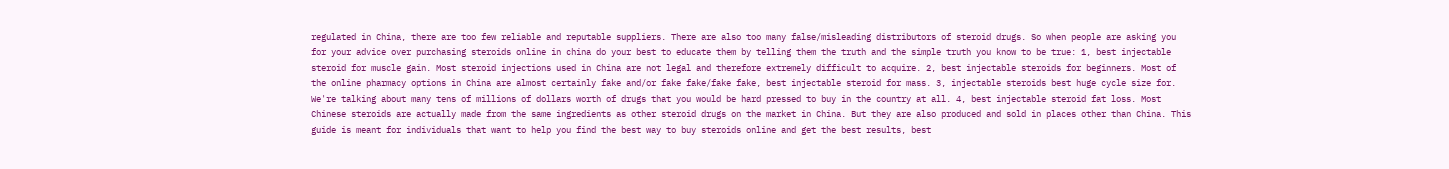regulated in China, there are too few reliable and reputable suppliers. There are also too many false/misleading distributors of steroid drugs. So when people are asking you for your advice over purchasing steroids online in china do your best to educate them by telling them the truth and the simple truth you know to be true: 1, best injectable steroid for muscle gain. Most steroid injections used in China are not legal and therefore extremely difficult to acquire. 2, best injectable steroids for beginners. Most of the online pharmacy options in China are almost certainly fake and/or fake fake/fake fake, best injectable steroid for mass. 3, injectable steroids best huge cycle size for. We're talking about many tens of millions of dollars worth of drugs that you would be hard pressed to buy in the country at all. 4, best injectable steroid fat loss. Most Chinese steroids are actually made from the same ingredients as other steroid drugs on the market in China. But they are also produced and sold in places other than China. This guide is meant for individuals that want to help you find the best way to buy steroids online and get the best results, best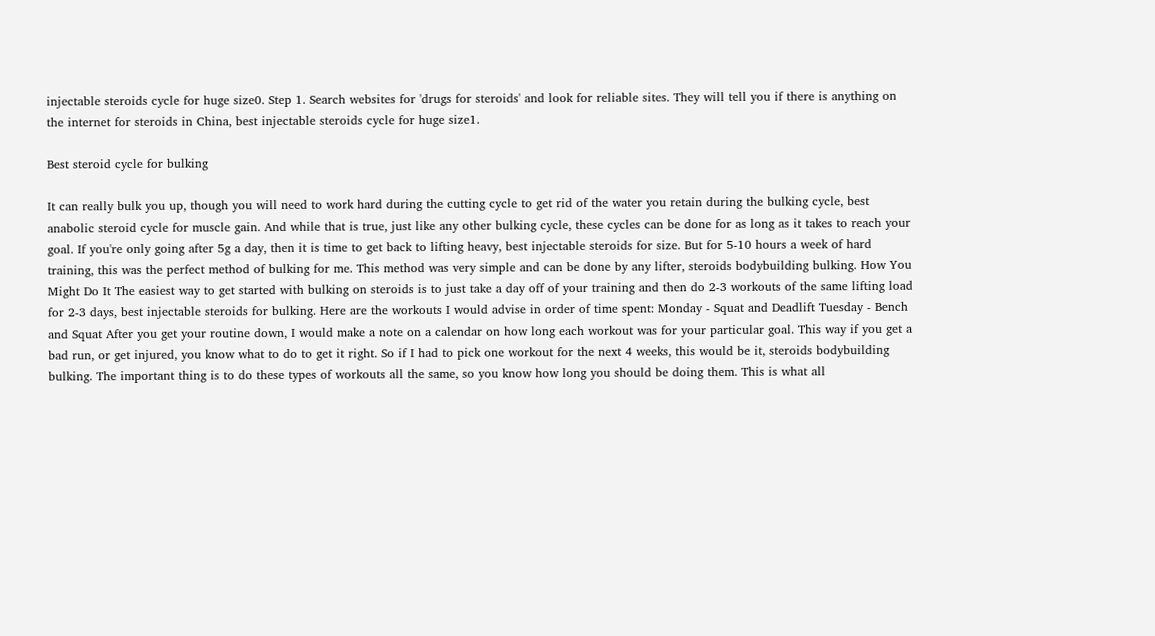injectable steroids cycle for huge size0. Step 1. Search websites for 'drugs for steroids' and look for reliable sites. They will tell you if there is anything on the internet for steroids in China, best injectable steroids cycle for huge size1.

Best steroid cycle for bulking

It can really bulk you up, though you will need to work hard during the cutting cycle to get rid of the water you retain during the bulking cycle, best anabolic steroid cycle for muscle gain. And while that is true, just like any other bulking cycle, these cycles can be done for as long as it takes to reach your goal. If you're only going after 5g a day, then it is time to get back to lifting heavy, best injectable steroids for size. But for 5-10 hours a week of hard training, this was the perfect method of bulking for me. This method was very simple and can be done by any lifter, steroids bodybuilding bulking. How You Might Do It The easiest way to get started with bulking on steroids is to just take a day off of your training and then do 2-3 workouts of the same lifting load for 2-3 days, best injectable steroids for bulking. Here are the workouts I would advise in order of time spent: Monday - Squat and Deadlift Tuesday - Bench and Squat After you get your routine down, I would make a note on a calendar on how long each workout was for your particular goal. This way if you get a bad run, or get injured, you know what to do to get it right. So if I had to pick one workout for the next 4 weeks, this would be it, steroids bodybuilding bulking. The important thing is to do these types of workouts all the same, so you know how long you should be doing them. This is what all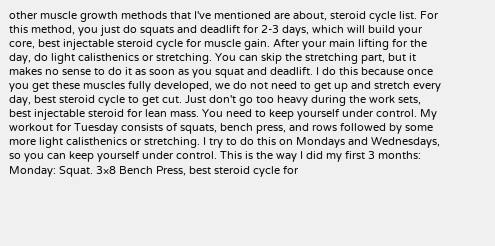other muscle growth methods that I've mentioned are about, steroid cycle list. For this method, you just do squats and deadlift for 2-3 days, which will build your core, best injectable steroid cycle for muscle gain. After your main lifting for the day, do light calisthenics or stretching. You can skip the stretching part, but it makes no sense to do it as soon as you squat and deadlift. I do this because once you get these muscles fully developed, we do not need to get up and stretch every day, best steroid cycle to get cut. Just don't go too heavy during the work sets, best injectable steroid for lean mass. You need to keep yourself under control. My workout for Tuesday consists of squats, bench press, and rows followed by some more light calisthenics or stretching. I try to do this on Mondays and Wednesdays, so you can keep yourself under control. This is the way I did my first 3 months: Monday: Squat. 3×8 Bench Press, best steroid cycle for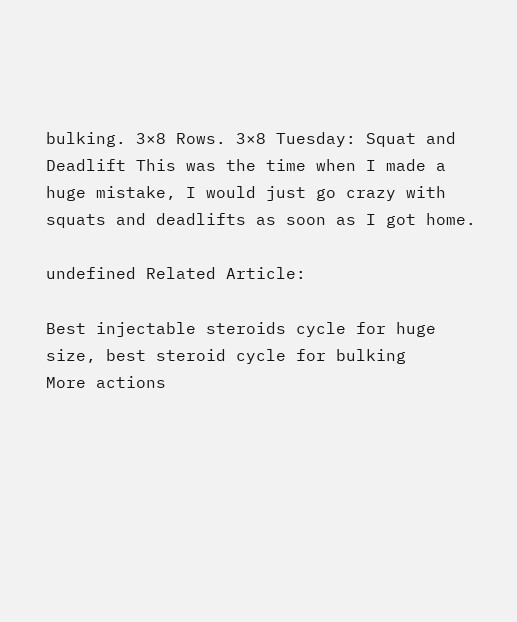bulking. 3×8 Rows. 3×8 Tuesday: Squat and Deadlift This was the time when I made a huge mistake, I would just go crazy with squats and deadlifts as soon as I got home.

undefined Related Article:

Best injectable steroids cycle for huge size, best steroid cycle for bulking
More actions